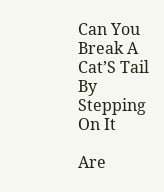Can You Break A Cat’S Tail By Stepping On It

Are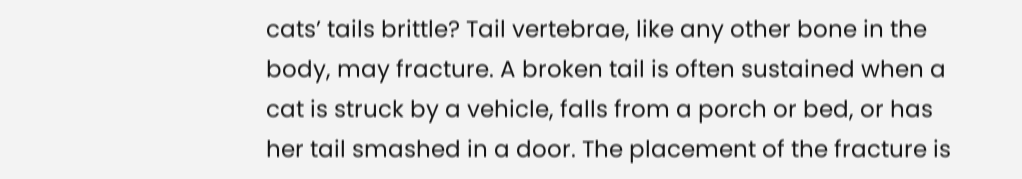cats’ tails brittle? Tail vertebrae, like any other bone in the body, may fracture. A broken tail is often sustained when a cat is struck by a vehicle, falls from a porch or bed, or has her tail smashed in a door. The placement of the fracture is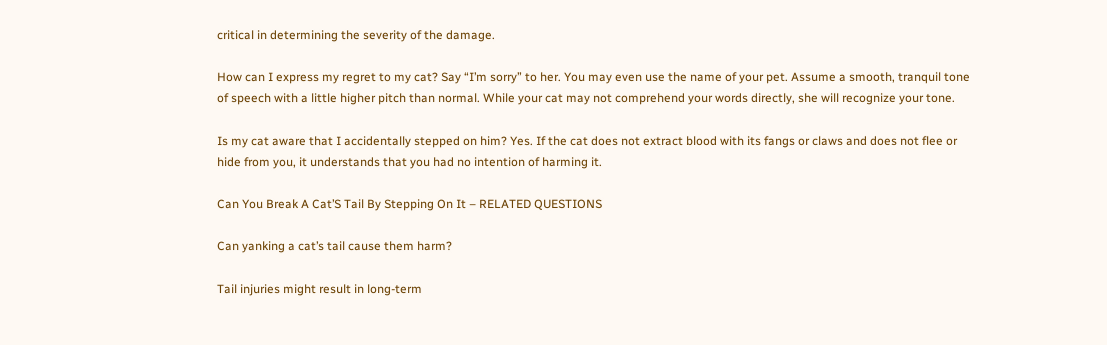critical in determining the severity of the damage.

How can I express my regret to my cat? Say “I’m sorry” to her. You may even use the name of your pet. Assume a smooth, tranquil tone of speech with a little higher pitch than normal. While your cat may not comprehend your words directly, she will recognize your tone.

Is my cat aware that I accidentally stepped on him? Yes. If the cat does not extract blood with its fangs or claws and does not flee or hide from you, it understands that you had no intention of harming it.

Can You Break A Cat’S Tail By Stepping On It – RELATED QUESTIONS

Can yanking a cat’s tail cause them harm?

Tail injuries might result in long-term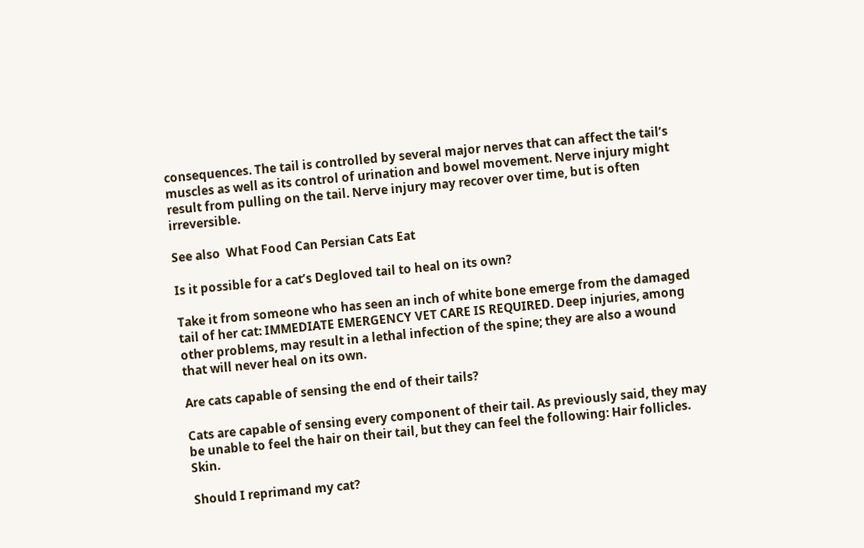consequences. The tail is controlled by several major nerves that can affect the tail’s muscles as well as its control of urination and bowel movement. Nerve injury might result from pulling on the tail. Nerve injury may recover over time, but is often irreversible.

See also  What Food Can Persian Cats Eat

Is it possible for a cat’s Degloved tail to heal on its own?

Take it from someone who has seen an inch of white bone emerge from the damaged tail of her cat: IMMEDIATE EMERGENCY VET CARE IS REQUIRED. Deep injuries, among other problems, may result in a lethal infection of the spine; they are also a wound that will never heal on its own.

Are cats capable of sensing the end of their tails?

Cats are capable of sensing every component of their tail. As previously said, they may be unable to feel the hair on their tail, but they can feel the following: Hair follicles. Skin.

Should I reprimand my cat?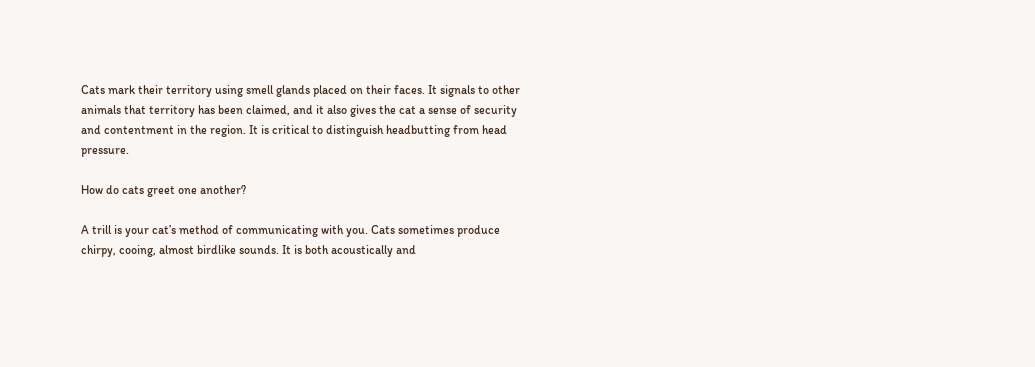Cats mark their territory using smell glands placed on their faces. It signals to other animals that territory has been claimed, and it also gives the cat a sense of security and contentment in the region. It is critical to distinguish headbutting from head pressure.

How do cats greet one another?

A trill is your cat’s method of communicating with you. Cats sometimes produce chirpy, cooing, almost birdlike sounds. It is both acoustically and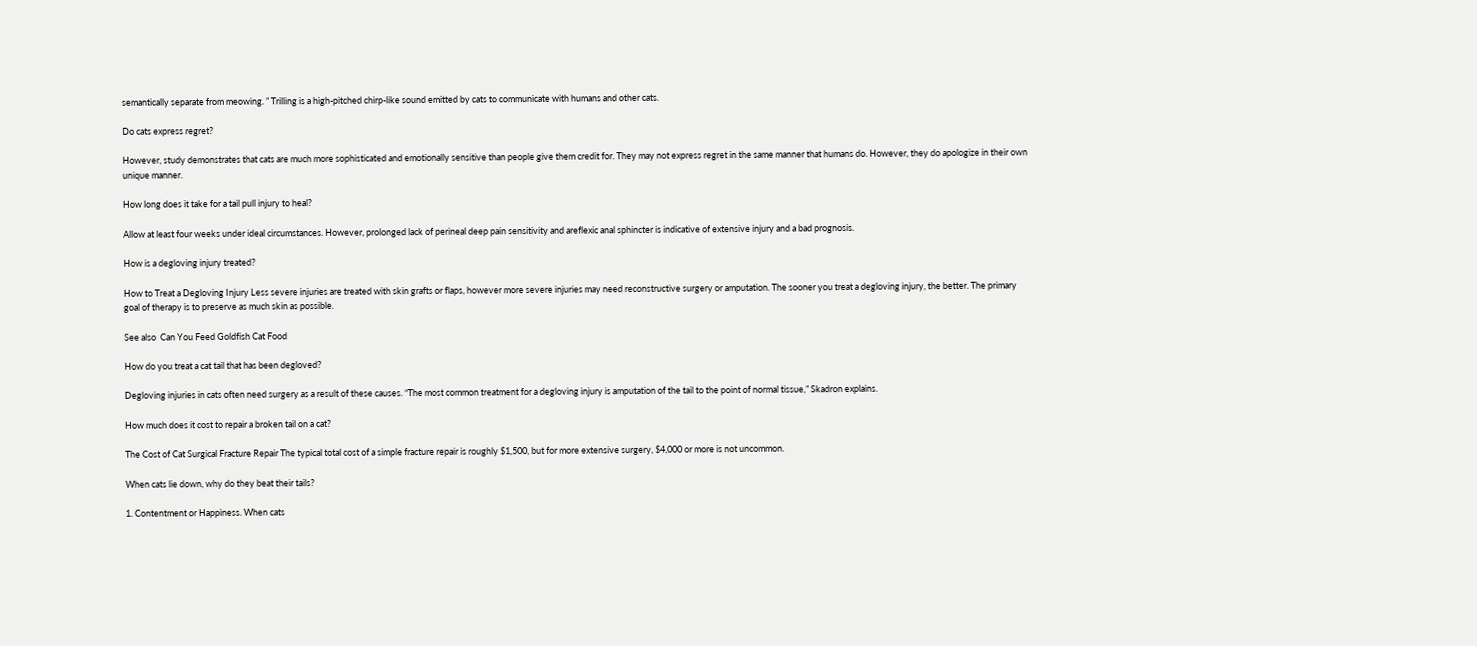semantically separate from meowing. ” Trilling is a high-pitched chirp-like sound emitted by cats to communicate with humans and other cats.

Do cats express regret?

However, study demonstrates that cats are much more sophisticated and emotionally sensitive than people give them credit for. They may not express regret in the same manner that humans do. However, they do apologize in their own unique manner.

How long does it take for a tail pull injury to heal?

Allow at least four weeks under ideal circumstances. However, prolonged lack of perineal deep pain sensitivity and areflexic anal sphincter is indicative of extensive injury and a bad prognosis.

How is a degloving injury treated?

How to Treat a Degloving Injury Less severe injuries are treated with skin grafts or flaps, however more severe injuries may need reconstructive surgery or amputation. The sooner you treat a degloving injury, the better. The primary goal of therapy is to preserve as much skin as possible.

See also  Can You Feed Goldfish Cat Food

How do you treat a cat tail that has been degloved?

Degloving injuries in cats often need surgery as a result of these causes. “The most common treatment for a degloving injury is amputation of the tail to the point of normal tissue,” Skadron explains.

How much does it cost to repair a broken tail on a cat?

The Cost of Cat Surgical Fracture Repair The typical total cost of a simple fracture repair is roughly $1,500, but for more extensive surgery, $4,000 or more is not uncommon.

When cats lie down, why do they beat their tails?

1. Contentment or Happiness. When cats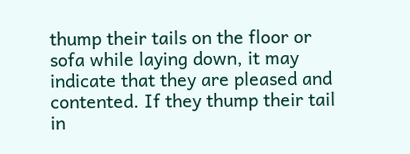thump their tails on the floor or sofa while laying down, it may indicate that they are pleased and contented. If they thump their tail in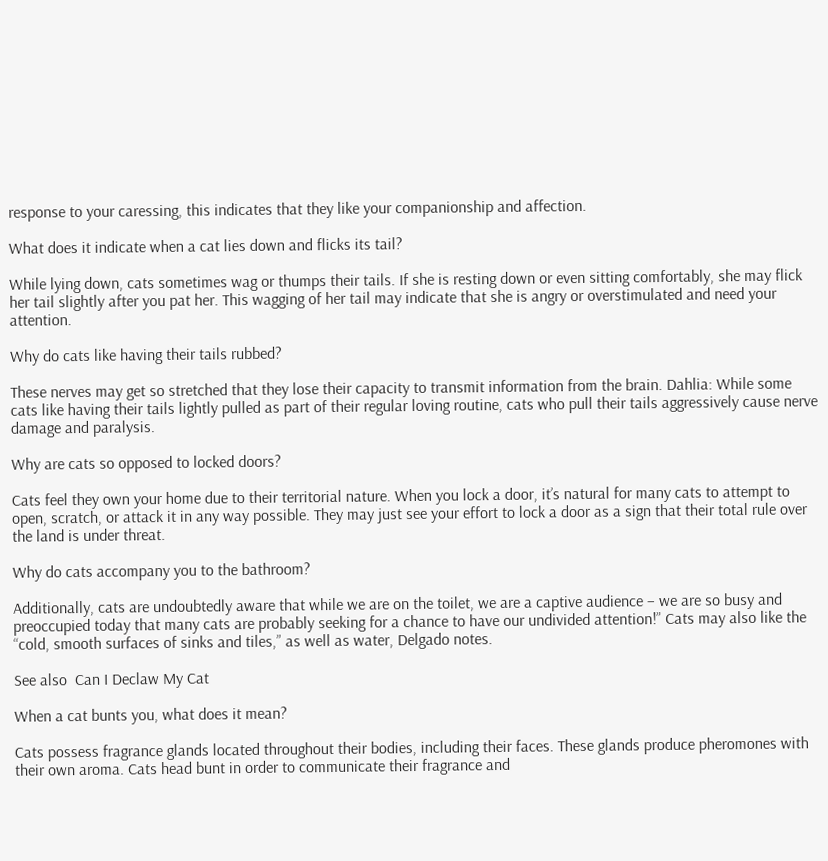response to your caressing, this indicates that they like your companionship and affection.

What does it indicate when a cat lies down and flicks its tail?

While lying down, cats sometimes wag or thumps their tails. If she is resting down or even sitting comfortably, she may flick her tail slightly after you pat her. This wagging of her tail may indicate that she is angry or overstimulated and need your attention.

Why do cats like having their tails rubbed?

These nerves may get so stretched that they lose their capacity to transmit information from the brain. Dahlia: While some cats like having their tails lightly pulled as part of their regular loving routine, cats who pull their tails aggressively cause nerve damage and paralysis.

Why are cats so opposed to locked doors?

Cats feel they own your home due to their territorial nature. When you lock a door, it’s natural for many cats to attempt to open, scratch, or attack it in any way possible. They may just see your effort to lock a door as a sign that their total rule over the land is under threat.

Why do cats accompany you to the bathroom?

Additionally, cats are undoubtedly aware that while we are on the toilet, we are a captive audience – we are so busy and preoccupied today that many cats are probably seeking for a chance to have our undivided attention!” Cats may also like the “cold, smooth surfaces of sinks and tiles,” as well as water, Delgado notes.

See also  Can I Declaw My Cat

When a cat bunts you, what does it mean?

Cats possess fragrance glands located throughout their bodies, including their faces. These glands produce pheromones with their own aroma. Cats head bunt in order to communicate their fragrance and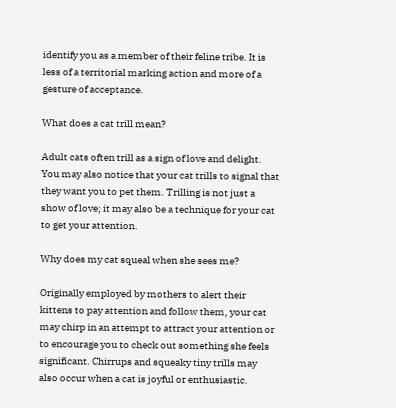identify you as a member of their feline tribe. It is less of a territorial marking action and more of a gesture of acceptance.

What does a cat trill mean?

Adult cats often trill as a sign of love and delight. You may also notice that your cat trills to signal that they want you to pet them. Trilling is not just a show of love; it may also be a technique for your cat to get your attention.

Why does my cat squeal when she sees me?

Originally employed by mothers to alert their kittens to pay attention and follow them, your cat may chirp in an attempt to attract your attention or to encourage you to check out something she feels significant. Chirrups and squeaky tiny trills may also occur when a cat is joyful or enthusiastic.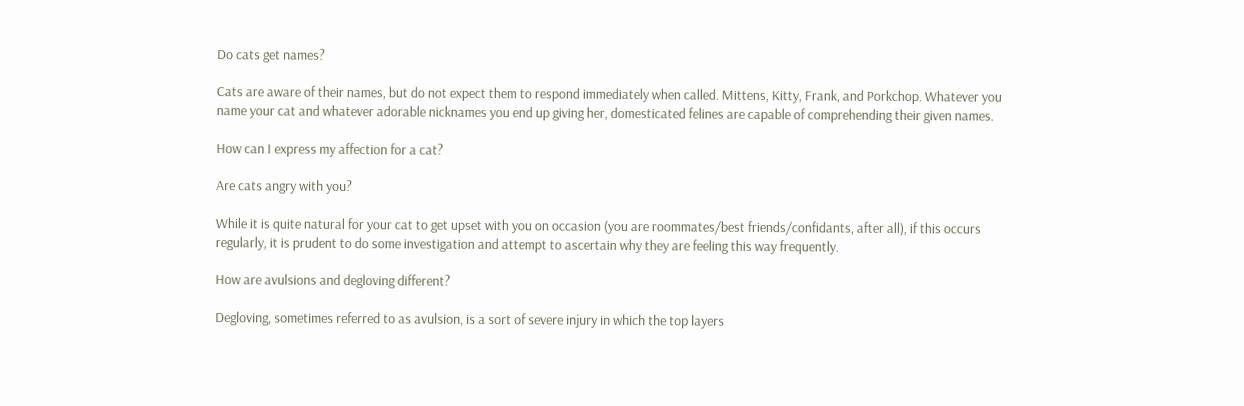Do cats get names?

Cats are aware of their names, but do not expect them to respond immediately when called. Mittens, Kitty, Frank, and Porkchop. Whatever you name your cat and whatever adorable nicknames you end up giving her, domesticated felines are capable of comprehending their given names.

How can I express my affection for a cat?

Are cats angry with you?

While it is quite natural for your cat to get upset with you on occasion (you are roommates/best friends/confidants, after all), if this occurs regularly, it is prudent to do some investigation and attempt to ascertain why they are feeling this way frequently.

How are avulsions and degloving different?

Degloving, sometimes referred to as avulsion, is a sort of severe injury in which the top layers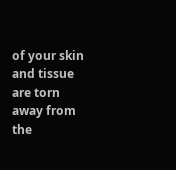of your skin and tissue are torn away from the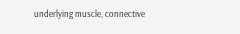underlying muscle, connective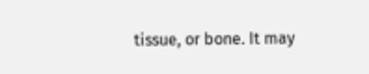tissue, or bone. It may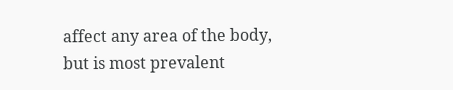affect any area of the body, but is most prevalent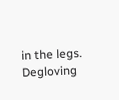in the legs. Degloving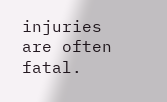injuries are often fatal.